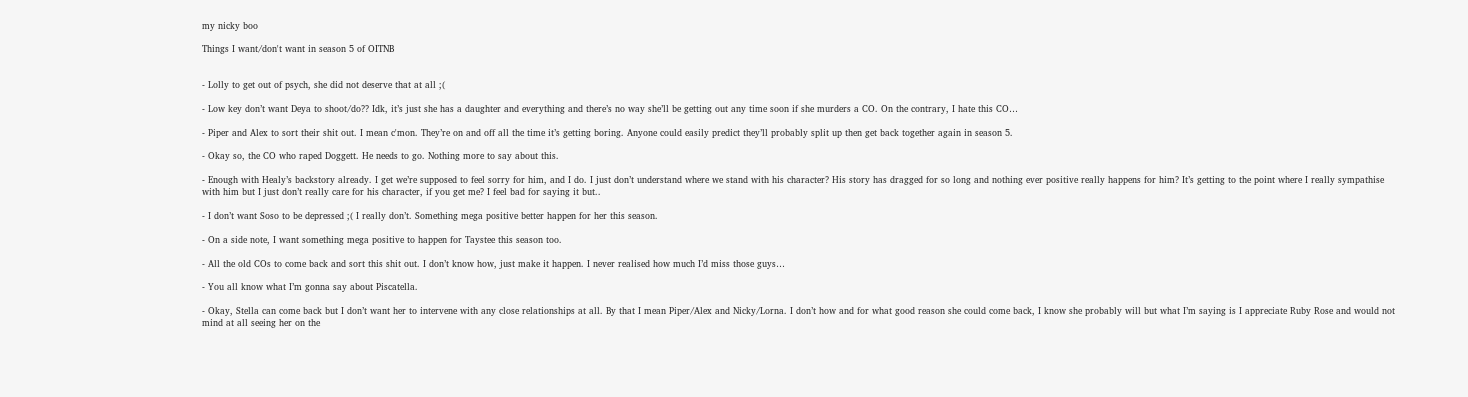my nicky boo

Things I want/don't want in season 5 of OITNB


- Lolly to get out of psych, she did not deserve that at all ;(

- Low key don’t want Deya to shoot/do?? Idk, it’s just she has a daughter and everything and there’s no way she’ll be getting out any time soon if she murders a CO. On the contrary, I hate this CO…

- Piper and Alex to sort their shit out. I mean c'mon. They’re on and off all the time it’s getting boring. Anyone could easily predict they’ll probably split up then get back together again in season 5.

- Okay so, the CO who raped Doggett. He needs to go. Nothing more to say about this.

- Enough with Healy’s backstory already. I get we’re supposed to feel sorry for him, and I do. I just don’t understand where we stand with his character? His story has dragged for so long and nothing ever positive really happens for him? It’s getting to the point where I really sympathise with him but I just don’t really care for his character, if you get me? I feel bad for saying it but..

- I don’t want Soso to be depressed ;( I really don’t. Something mega positive better happen for her this season.

- On a side note, I want something mega positive to happen for Taystee this season too.

- All the old COs to come back and sort this shit out. I don’t know how, just make it happen. I never realised how much I’d miss those guys…

- You all know what I’m gonna say about Piscatella.

- Okay, Stella can come back but I don’t want her to intervene with any close relationships at all. By that I mean Piper/Alex and Nicky/Lorna. I don’t how and for what good reason she could come back, I know she probably will but what I’m saying is I appreciate Ruby Rose and would not mind at all seeing her on the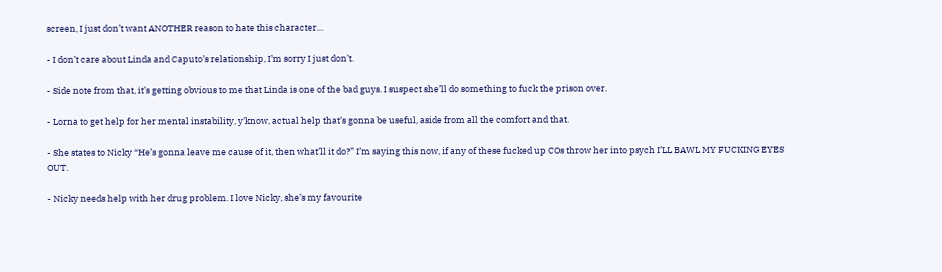screen, I just don’t want ANOTHER reason to hate this character…

- I don’t care about Linda and Caputo’s relationship, I’m sorry I just don’t.

- Side note from that, it’s getting obvious to me that Linda is one of the bad guys. I suspect she’ll do something to fuck the prison over.

- Lorna to get help for her mental instability, y'know, actual help that’s gonna be useful, aside from all the comfort and that.

- She states to Nicky “He’s gonna leave me cause of it, then what’ll it do?” I’m saying this now, if any of these fucked up COs throw her into psych I’LL BAWL MY FUCKING EYES OUT.

- Nicky needs help with her drug problem. I love Nicky, she’s my favourite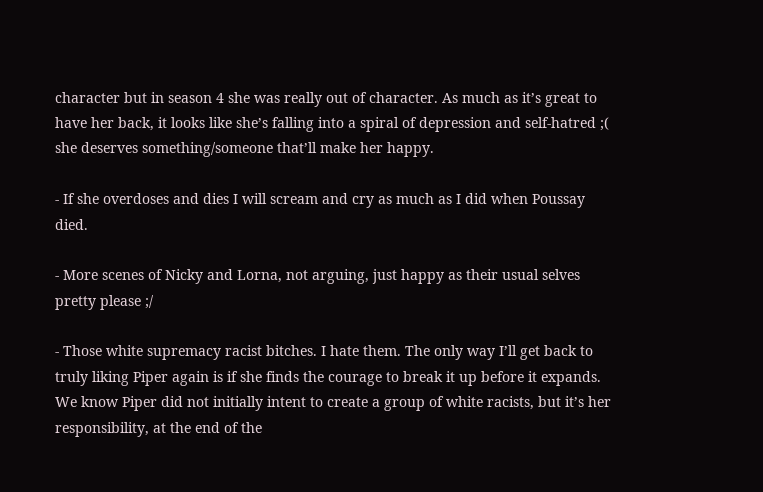character but in season 4 she was really out of character. As much as it’s great to have her back, it looks like she’s falling into a spiral of depression and self-hatred ;( she deserves something/someone that’ll make her happy.

- If she overdoses and dies I will scream and cry as much as I did when Poussay died.

- More scenes of Nicky and Lorna, not arguing, just happy as their usual selves pretty please ;/

- Those white supremacy racist bitches. I hate them. The only way I’ll get back to truly liking Piper again is if she finds the courage to break it up before it expands. We know Piper did not initially intent to create a group of white racists, but it’s her responsibility, at the end of the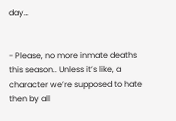day…


- Please, no more inmate deaths this season.. Unless it’s like, a character we’re supposed to hate then by all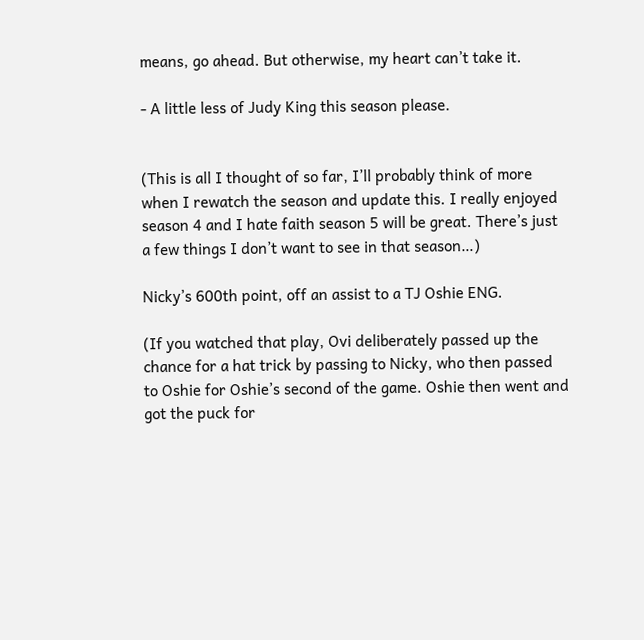means, go ahead. But otherwise, my heart can’t take it.

- A little less of Judy King this season please.


(This is all I thought of so far, I’ll probably think of more when I rewatch the season and update this. I really enjoyed season 4 and I hate faith season 5 will be great. There’s just a few things I don’t want to see in that season…)

Nicky’s 600th point, off an assist to a TJ Oshie ENG.

(If you watched that play, Ovi deliberately passed up the chance for a hat trick by passing to Nicky, who then passed to Oshie for Oshie’s second of the game. Oshie then went and got the puck for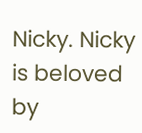Nicky. Nicky is beloved by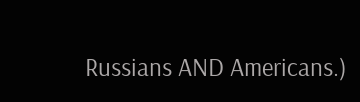Russians AND Americans.)